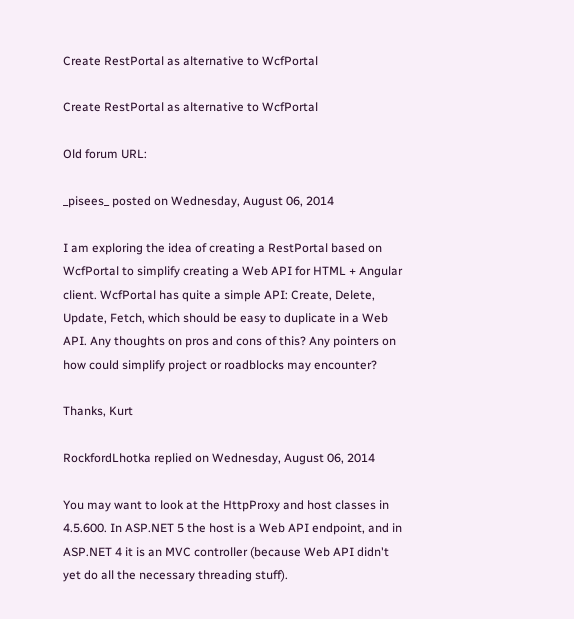Create RestPortal as alternative to WcfPortal

Create RestPortal as alternative to WcfPortal

Old forum URL:

_pisees_ posted on Wednesday, August 06, 2014

I am exploring the idea of creating a RestPortal based on WcfPortal to simplify creating a Web API for HTML + Angular client. WcfPortal has quite a simple API: Create, Delete, Update, Fetch, which should be easy to duplicate in a Web API. Any thoughts on pros and cons of this? Any pointers on how could simplify project or roadblocks may encounter?

Thanks, Kurt

RockfordLhotka replied on Wednesday, August 06, 2014

You may want to look at the HttpProxy and host classes in 4.5.600. In ASP.NET 5 the host is a Web API endpoint, and in ASP.NET 4 it is an MVC controller (because Web API didn't yet do all the necessary threading stuff).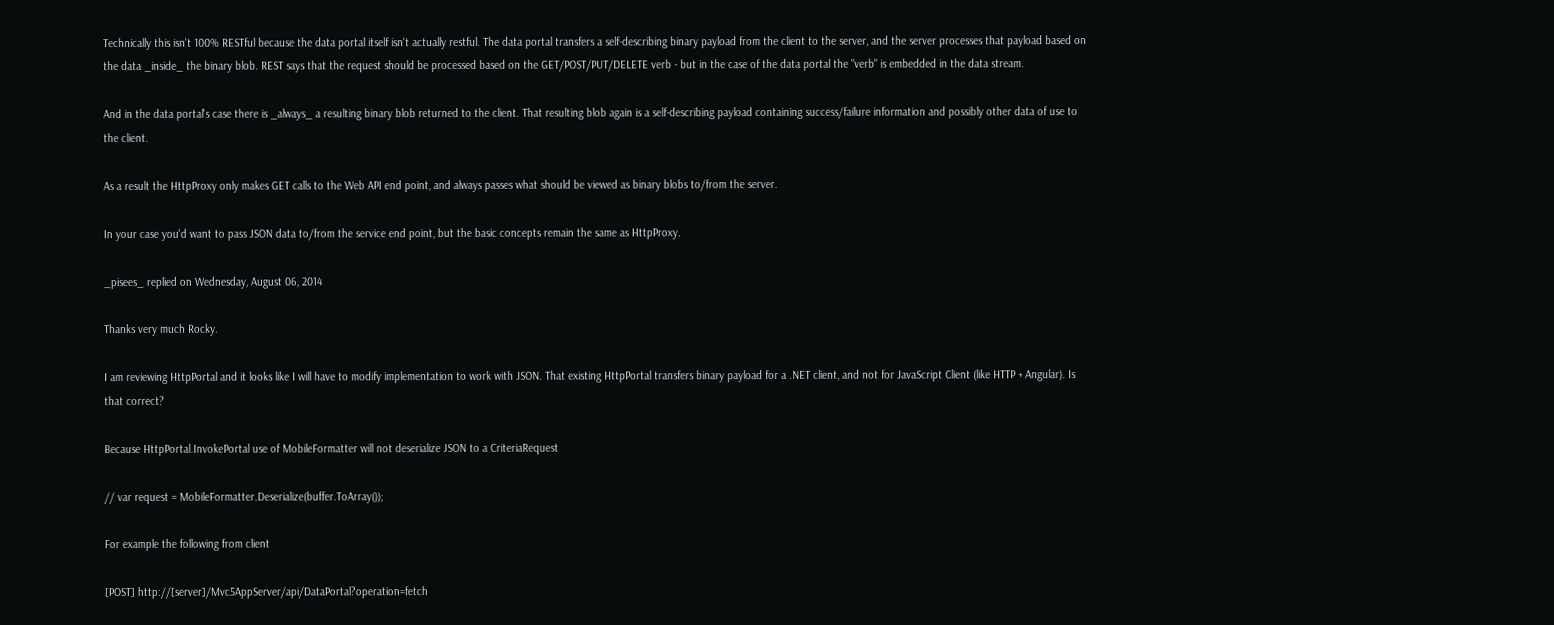Technically this isn't 100% RESTful because the data portal itself isn't actually restful. The data portal transfers a self-describing binary payload from the client to the server, and the server processes that payload based on the data _inside_ the binary blob. REST says that the request should be processed based on the GET/POST/PUT/DELETE verb - but in the case of the data portal the "verb" is embedded in the data stream.

And in the data portal's case there is _always_ a resulting binary blob returned to the client. That resulting blob again is a self-describing payload containing success/failure information and possibly other data of use to the client.

As a result the HttpProxy only makes GET calls to the Web API end point, and always passes what should be viewed as binary blobs to/from the server.

In your case you'd want to pass JSON data to/from the service end point, but the basic concepts remain the same as HttpProxy.

_pisees_ replied on Wednesday, August 06, 2014

Thanks very much Rocky.

I am reviewing HttpPortal and it looks like I will have to modify implementation to work with JSON. That existing HttpPortal transfers binary payload for a .NET client, and not for JavaScript Client (like HTTP + Angular). Is that correct?

Because HttpPortal.InvokePortal use of MobileFormatter will not deserialize JSON to a CriteriaRequest

// var request = MobileFormatter.Deserialize(buffer.ToArray());

For example the following from client

[POST] http://[server]/Mvc5AppServer/api/DataPortal?operation=fetch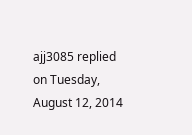ajj3085 replied on Tuesday, August 12, 2014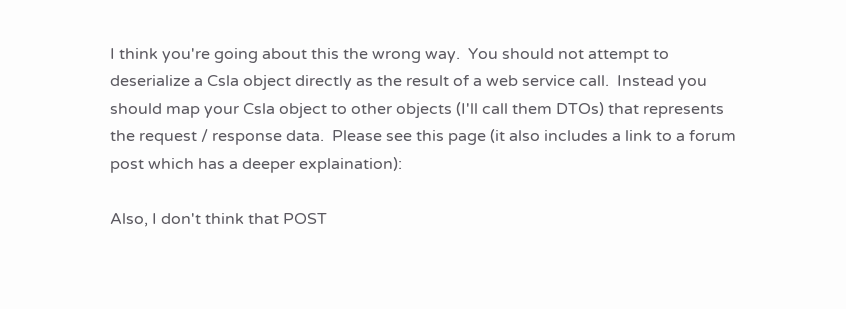I think you're going about this the wrong way.  You should not attempt to deserialize a Csla object directly as the result of a web service call.  Instead you should map your Csla object to other objects (I'll call them DTOs) that represents the request / response data.  Please see this page (it also includes a link to a forum post which has a deeper explaination):

Also, I don't think that POST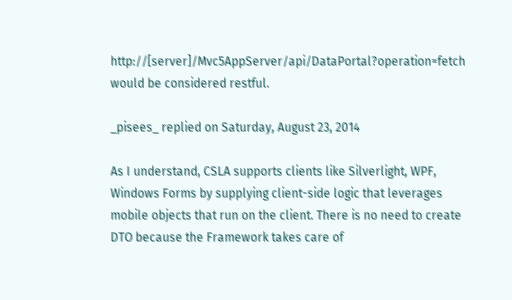http://[server]/Mvc5AppServer/api/DataPortal?operation=fetch would be considered restful.

_pisees_ replied on Saturday, August 23, 2014

As I understand, CSLA supports clients like Silverlight, WPF, Windows Forms by supplying client-side logic that leverages mobile objects that run on the client. There is no need to create DTO because the Framework takes care of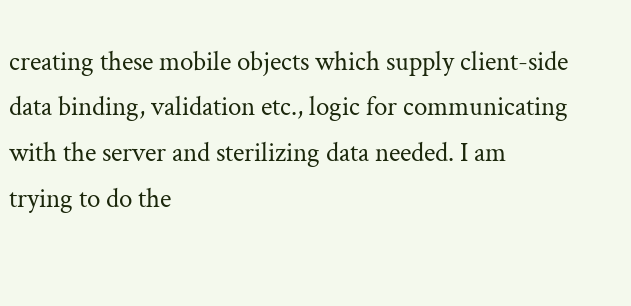creating these mobile objects which supply client-side data binding, validation etc., logic for communicating with the server and sterilizing data needed. I am trying to do the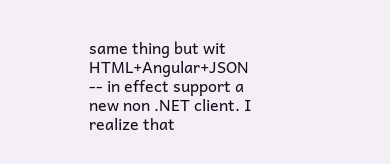same thing but wit HTML+Angular+JSON -- in effect support a new non .NET client. I realize that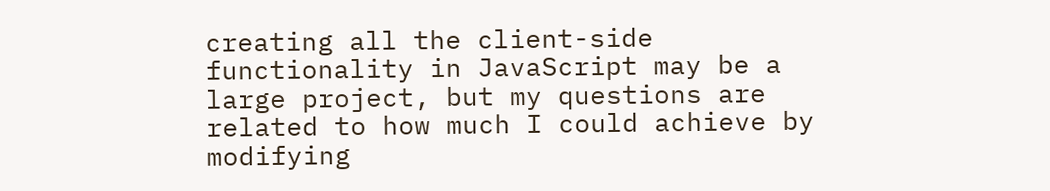creating all the client-side functionality in JavaScript may be a large project, but my questions are related to how much I could achieve by modifying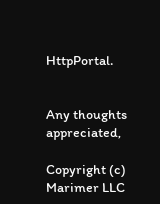HttpPortal.


Any thoughts appreciated,

Copyright (c) Marimer LLC